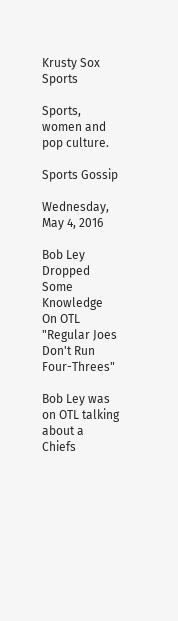Krusty Sox Sports

Sports, women and pop culture.

Sports Gossip

Wednesday, May 4, 2016

Bob Ley Dropped Some Knowledge On OTL "Regular Joes Don't Run Four-Threes"

Bob Ley was on OTL talking about a Chiefs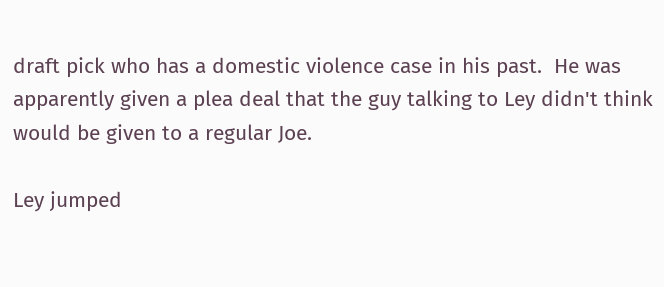draft pick who has a domestic violence case in his past.  He was apparently given a plea deal that the guy talking to Ley didn't think would be given to a regular Joe.

Ley jumped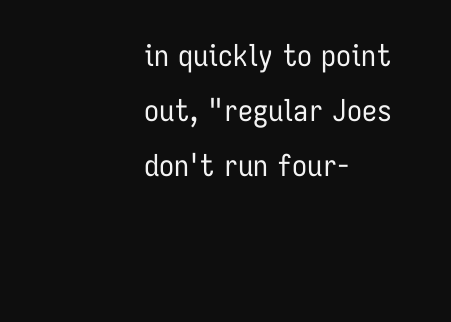in quickly to point out, "regular Joes don't run four-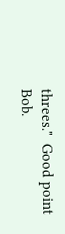threes."  Good point Bob.